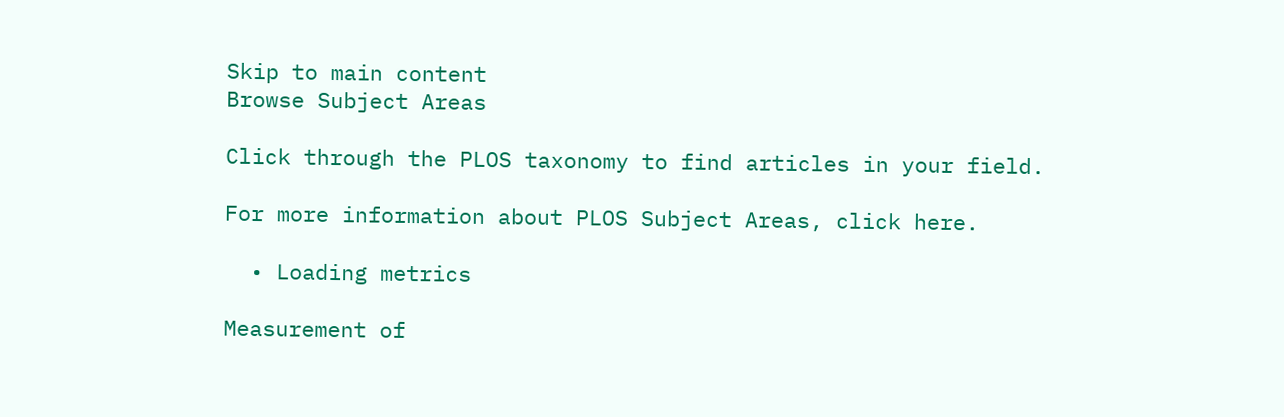Skip to main content
Browse Subject Areas

Click through the PLOS taxonomy to find articles in your field.

For more information about PLOS Subject Areas, click here.

  • Loading metrics

Measurement of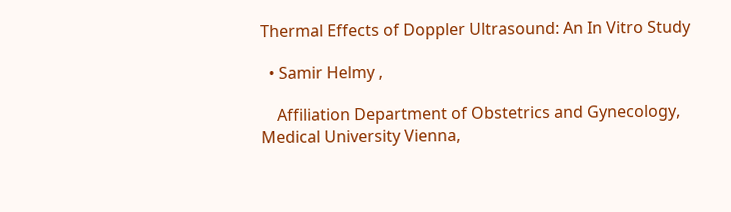Thermal Effects of Doppler Ultrasound: An In Vitro Study

  • Samir Helmy ,

    Affiliation Department of Obstetrics and Gynecology, Medical University Vienna,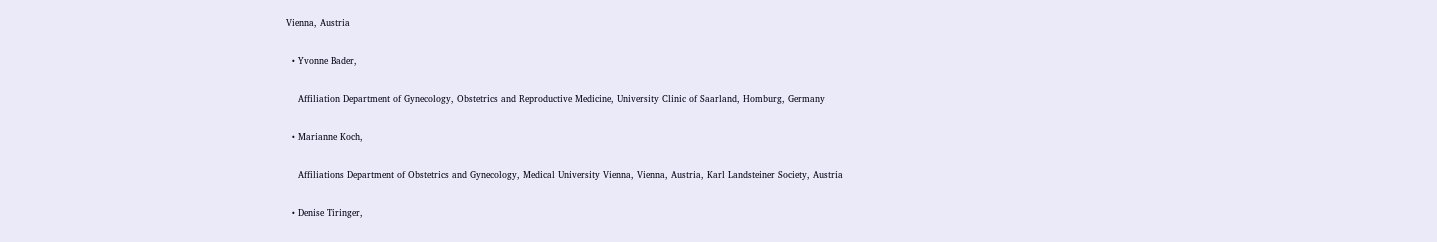Vienna, Austria

  • Yvonne Bader,

    Affiliation Department of Gynecology, Obstetrics and Reproductive Medicine, University Clinic of Saarland, Homburg, Germany

  • Marianne Koch,

    Affiliations Department of Obstetrics and Gynecology, Medical University Vienna, Vienna, Austria, Karl Landsteiner Society, Austria

  • Denise Tiringer,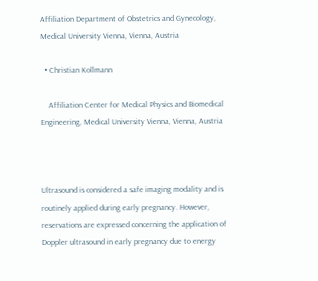Affiliation Department of Obstetrics and Gynecology, Medical University Vienna, Vienna, Austria

  • Christian Kollmann

    Affiliation Center for Medical Physics and Biomedical Engineering, Medical University Vienna, Vienna, Austria



Ultrasound is considered a safe imaging modality and is routinely applied during early pregnancy. However, reservations are expressed concerning the application of Doppler ultrasound in early pregnancy due to energy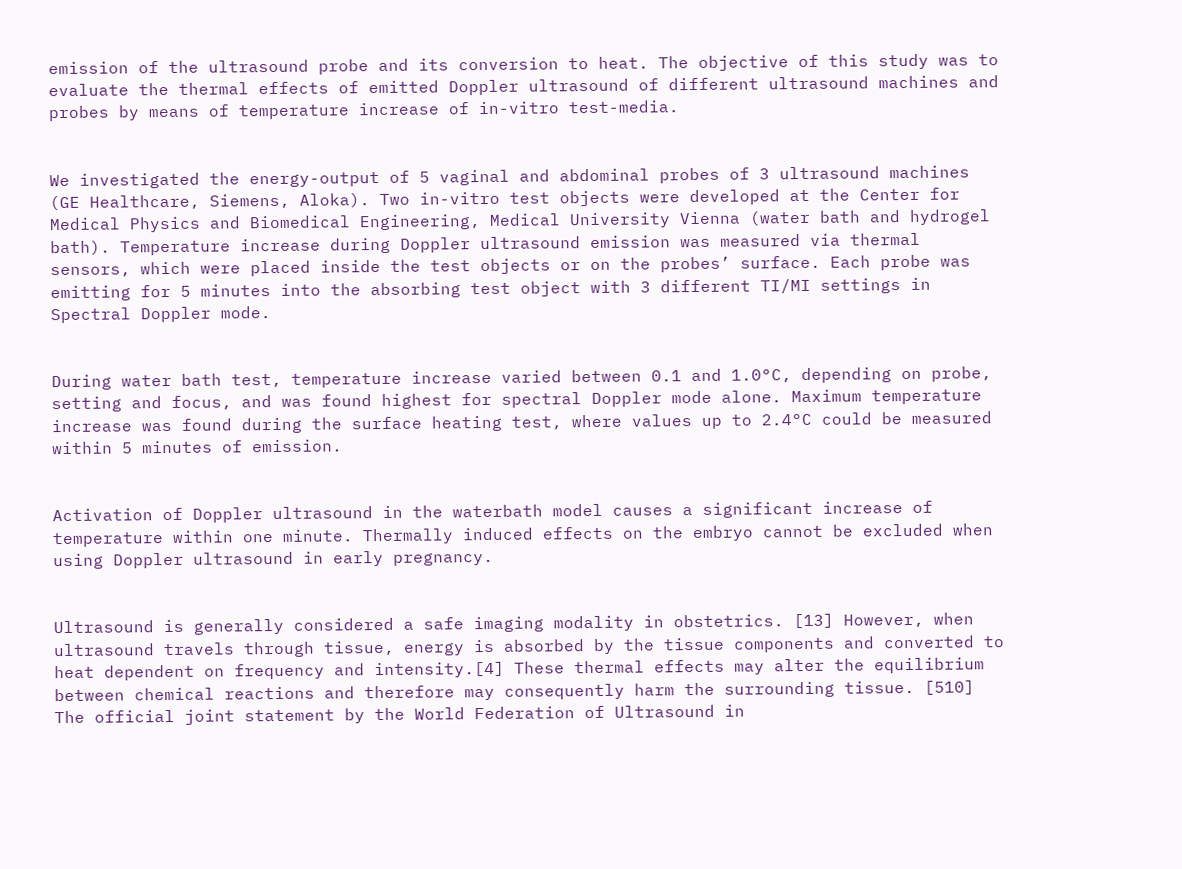emission of the ultrasound probe and its conversion to heat. The objective of this study was to evaluate the thermal effects of emitted Doppler ultrasound of different ultrasound machines and probes by means of temperature increase of in-vitro test-media.


We investigated the energy-output of 5 vaginal and abdominal probes of 3 ultrasound machines (GE Healthcare, Siemens, Aloka). Two in-vitro test objects were developed at the Center for Medical Physics and Biomedical Engineering, Medical University Vienna (water bath and hydrogel bath). Temperature increase during Doppler ultrasound emission was measured via thermal sensors, which were placed inside the test objects or on the probes’ surface. Each probe was emitting for 5 minutes into the absorbing test object with 3 different TI/MI settings in Spectral Doppler mode.


During water bath test, temperature increase varied between 0.1 and 1.0°C, depending on probe, setting and focus, and was found highest for spectral Doppler mode alone. Maximum temperature increase was found during the surface heating test, where values up to 2.4°C could be measured within 5 minutes of emission.


Activation of Doppler ultrasound in the waterbath model causes a significant increase of temperature within one minute. Thermally induced effects on the embryo cannot be excluded when using Doppler ultrasound in early pregnancy.


Ultrasound is generally considered a safe imaging modality in obstetrics. [13] However, when ultrasound travels through tissue, energy is absorbed by the tissue components and converted to heat dependent on frequency and intensity.[4] These thermal effects may alter the equilibrium between chemical reactions and therefore may consequently harm the surrounding tissue. [510] The official joint statement by the World Federation of Ultrasound in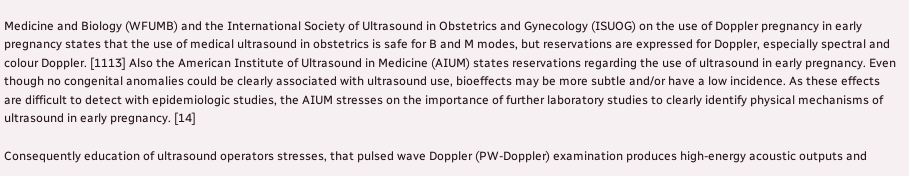Medicine and Biology (WFUMB) and the International Society of Ultrasound in Obstetrics and Gynecology (ISUOG) on the use of Doppler pregnancy in early pregnancy states that the use of medical ultrasound in obstetrics is safe for B and M modes, but reservations are expressed for Doppler, especially spectral and colour Doppler. [1113] Also the American Institute of Ultrasound in Medicine (AIUM) states reservations regarding the use of ultrasound in early pregnancy. Even though no congenital anomalies could be clearly associated with ultrasound use, bioeffects may be more subtle and/or have a low incidence. As these effects are difficult to detect with epidemiologic studies, the AIUM stresses on the importance of further laboratory studies to clearly identify physical mechanisms of ultrasound in early pregnancy. [14]

Consequently education of ultrasound operators stresses, that pulsed wave Doppler (PW-Doppler) examination produces high-energy acoustic outputs and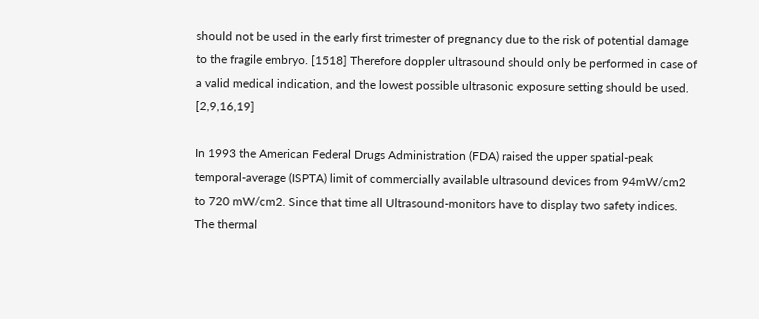should not be used in the early first trimester of pregnancy due to the risk of potential damage to the fragile embryo. [1518] Therefore doppler ultrasound should only be performed in case of a valid medical indication, and the lowest possible ultrasonic exposure setting should be used. [2,9,16,19]

In 1993 the American Federal Drugs Administration (FDA) raised the upper spatial-peak temporal-average (ISPTA) limit of commercially available ultrasound devices from 94mW/cm2 to 720 mW/cm2. Since that time all Ultrasound-monitors have to display two safety indices. The thermal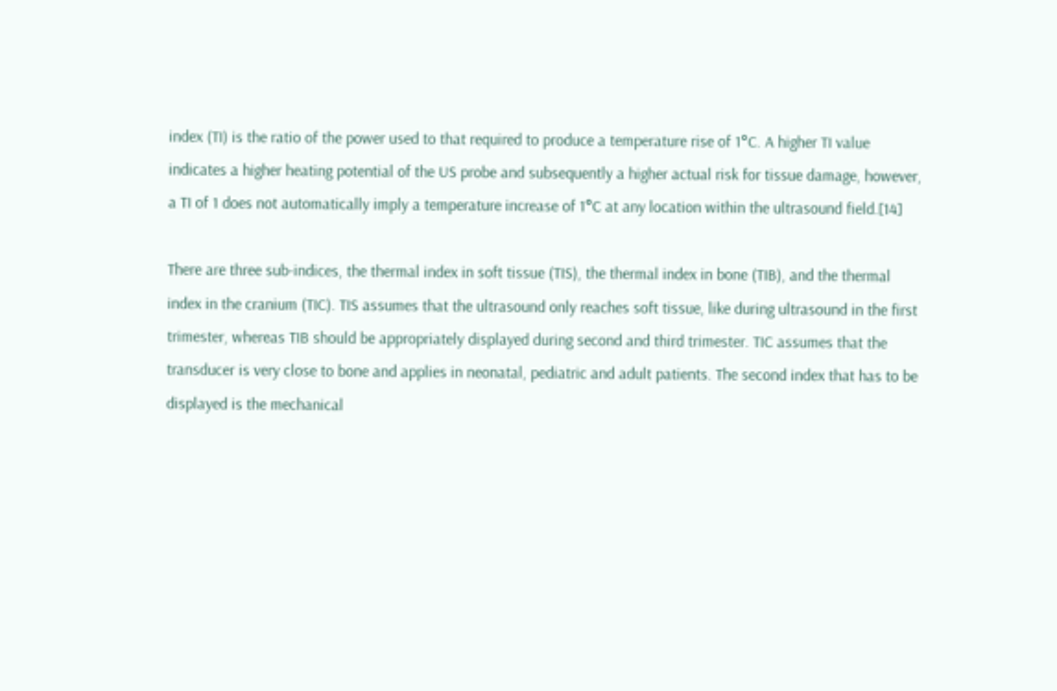index (TI) is the ratio of the power used to that required to produce a temperature rise of 1°C. A higher TI value indicates a higher heating potential of the US probe and subsequently a higher actual risk for tissue damage, however, a TI of 1 does not automatically imply a temperature increase of 1°C at any location within the ultrasound field.[14]

There are three sub-indices, the thermal index in soft tissue (TIS), the thermal index in bone (TIB), and the thermal index in the cranium (TIC). TIS assumes that the ultrasound only reaches soft tissue, like during ultrasound in the first trimester, whereas TIB should be appropriately displayed during second and third trimester. TIC assumes that the transducer is very close to bone and applies in neonatal, pediatric and adult patients. The second index that has to be displayed is the mechanical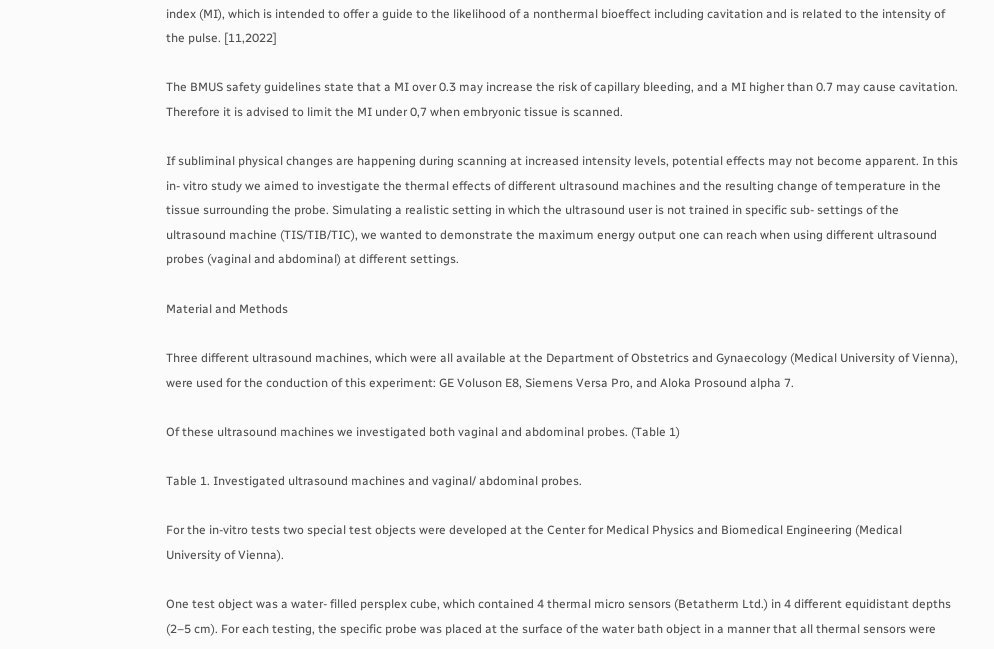index (MI), which is intended to offer a guide to the likelihood of a nonthermal bioeffect including cavitation and is related to the intensity of the pulse. [11,2022]

The BMUS safety guidelines state that a MI over 0.3 may increase the risk of capillary bleeding, and a MI higher than 0.7 may cause cavitation. Therefore it is advised to limit the MI under 0,7 when embryonic tissue is scanned.

If subliminal physical changes are happening during scanning at increased intensity levels, potential effects may not become apparent. In this in- vitro study we aimed to investigate the thermal effects of different ultrasound machines and the resulting change of temperature in the tissue surrounding the probe. Simulating a realistic setting in which the ultrasound user is not trained in specific sub- settings of the ultrasound machine (TIS/TIB/TIC), we wanted to demonstrate the maximum energy output one can reach when using different ultrasound probes (vaginal and abdominal) at different settings.

Material and Methods

Three different ultrasound machines, which were all available at the Department of Obstetrics and Gynaecology (Medical University of Vienna), were used for the conduction of this experiment: GE Voluson E8, Siemens Versa Pro, and Aloka Prosound alpha 7.

Of these ultrasound machines we investigated both vaginal and abdominal probes. (Table 1)

Table 1. Investigated ultrasound machines and vaginal/ abdominal probes.

For the in-vitro tests two special test objects were developed at the Center for Medical Physics and Biomedical Engineering (Medical University of Vienna).

One test object was a water- filled persplex cube, which contained 4 thermal micro sensors (Betatherm Ltd.) in 4 different equidistant depths (2–5 cm). For each testing, the specific probe was placed at the surface of the water bath object in a manner that all thermal sensors were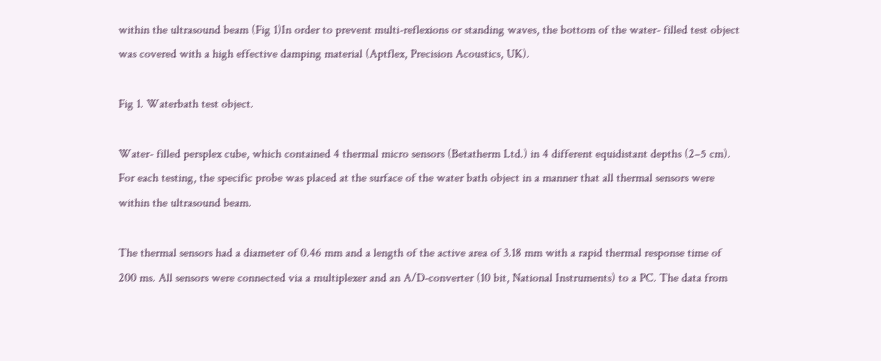within the ultrasound beam (Fig 1)In order to prevent multi-reflexions or standing waves, the bottom of the water- filled test object was covered with a high effective damping material (Aptflex, Precision Acoustics, UK).

Fig 1. Waterbath test object.

Water- filled persplex cube, which contained 4 thermal micro sensors (Betatherm Ltd.) in 4 different equidistant depths (2–5 cm). For each testing, the specific probe was placed at the surface of the water bath object in a manner that all thermal sensors were within the ultrasound beam.

The thermal sensors had a diameter of 0.46 mm and a length of the active area of 3.18 mm with a rapid thermal response time of 200 ms. All sensors were connected via a multiplexer and an A/D-converter (10 bit, National Instruments) to a PC. The data from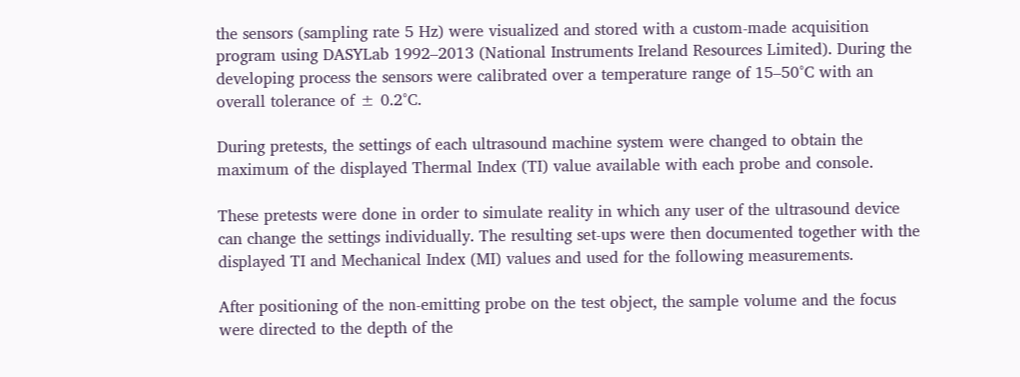the sensors (sampling rate 5 Hz) were visualized and stored with a custom-made acquisition program using DASYLab 1992–2013 (National Instruments Ireland Resources Limited). During the developing process the sensors were calibrated over a temperature range of 15–50°C with an overall tolerance of ± 0.2°C.

During pretests, the settings of each ultrasound machine system were changed to obtain the maximum of the displayed Thermal Index (TI) value available with each probe and console.

These pretests were done in order to simulate reality in which any user of the ultrasound device can change the settings individually. The resulting set-ups were then documented together with the displayed TI and Mechanical Index (MI) values and used for the following measurements.

After positioning of the non-emitting probe on the test object, the sample volume and the focus were directed to the depth of the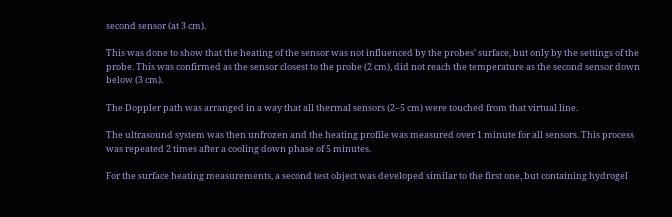second sensor (at 3 cm).

This was done to show that the heating of the sensor was not influenced by the probes’ surface, but only by the settings of the probe. This was confirmed as the sensor closest to the probe (2 cm), did not reach the temperature as the second sensor down below (3 cm).

The Doppler path was arranged in a way that all thermal sensors (2–5 cm) were touched from that virtual line.

The ultrasound system was then unfrozen and the heating profile was measured over 1 minute for all sensors. This process was repeated 2 times after a cooling down phase of 5 minutes.

For the surface heating measurements, a second test object was developed similar to the first one, but containing hydrogel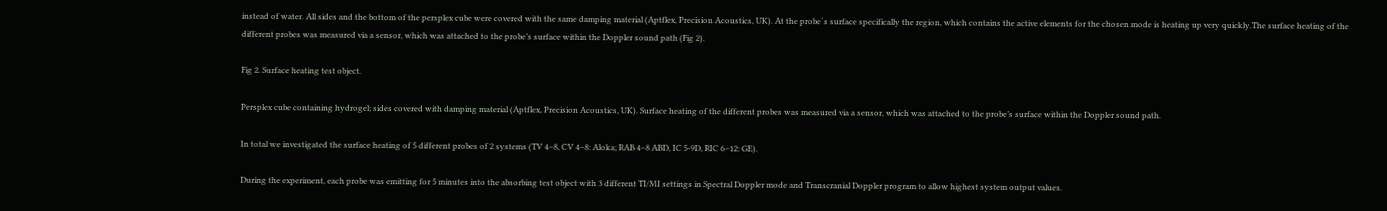instead of water. All sides and the bottom of the persplex cube were covered with the same damping material (Aptflex, Precision Acoustics, UK). At the probe´s surface specifically the region, which contains the active elements for the chosen mode is heating up very quickly.The surface heating of the different probes was measured via a sensor, which was attached to the probe’s surface within the Doppler sound path (Fig 2).

Fig 2. Surface heating test object.

Persplex cube containing hydrogel; sides covered with damping material (Aptflex, Precision Acoustics, UK). Surface heating of the different probes was measured via a sensor, which was attached to the probe’s surface within the Doppler sound path.

In total we investigated the surface heating of 5 different probes of 2 systems (TV 4–8, CV 4–8: Aloka; RAB 4–8 ABD, IC 5-9D, RIC 6–12: GE).

During the experiment, each probe was emitting for 5 minutes into the absorbing test object with 3 different TI/MI settings in Spectral Doppler mode and Transcranial Doppler program to allow highest system output values.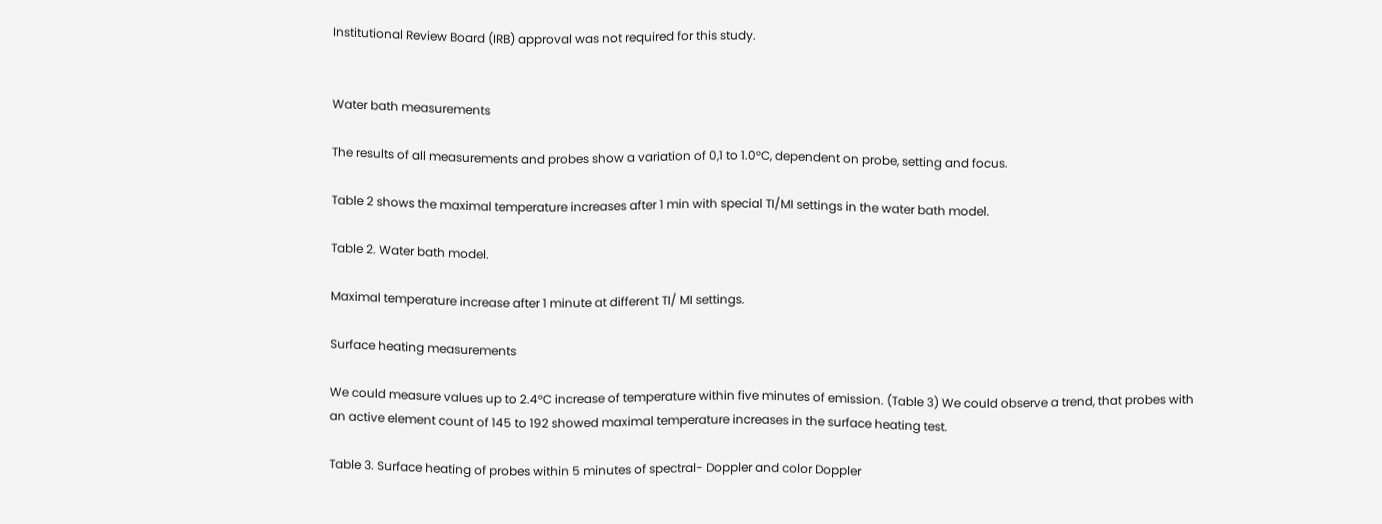Institutional Review Board (IRB) approval was not required for this study.


Water bath measurements

The results of all measurements and probes show a variation of 0,1 to 1.0°C, dependent on probe, setting and focus.

Table 2 shows the maximal temperature increases after 1 min with special TI/MI settings in the water bath model.

Table 2. Water bath model.

Maximal temperature increase after 1 minute at different TI/ MI settings.

Surface heating measurements

We could measure values up to 2.4°C increase of temperature within five minutes of emission. (Table 3) We could observe a trend, that probes with an active element count of 145 to 192 showed maximal temperature increases in the surface heating test.

Table 3. Surface heating of probes within 5 minutes of spectral- Doppler and color Doppler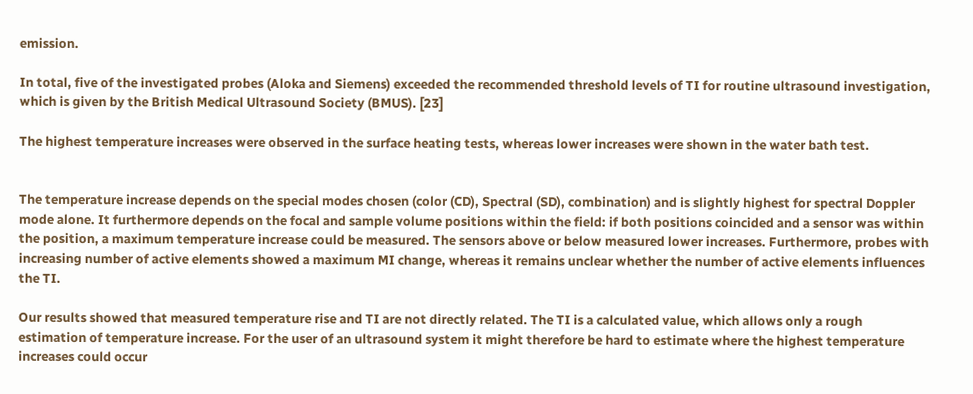emission.

In total, five of the investigated probes (Aloka and Siemens) exceeded the recommended threshold levels of TI for routine ultrasound investigation, which is given by the British Medical Ultrasound Society (BMUS). [23]

The highest temperature increases were observed in the surface heating tests, whereas lower increases were shown in the water bath test.


The temperature increase depends on the special modes chosen (color (CD), Spectral (SD), combination) and is slightly highest for spectral Doppler mode alone. It furthermore depends on the focal and sample volume positions within the field: if both positions coincided and a sensor was within the position, a maximum temperature increase could be measured. The sensors above or below measured lower increases. Furthermore, probes with increasing number of active elements showed a maximum MI change, whereas it remains unclear whether the number of active elements influences the TI.

Our results showed that measured temperature rise and TI are not directly related. The TI is a calculated value, which allows only a rough estimation of temperature increase. For the user of an ultrasound system it might therefore be hard to estimate where the highest temperature increases could occur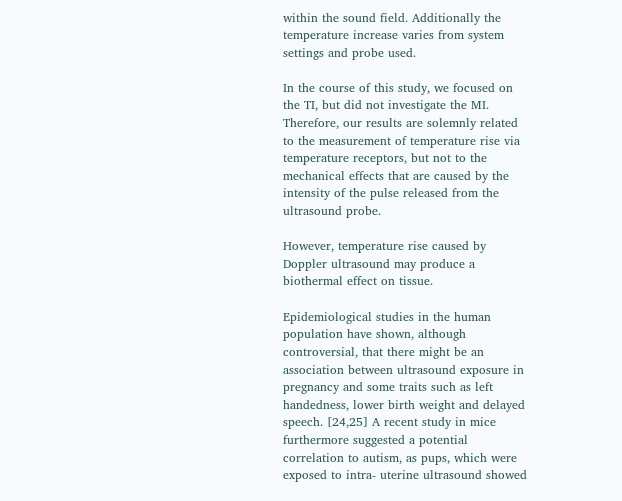within the sound field. Additionally the temperature increase varies from system settings and probe used.

In the course of this study, we focused on the TI, but did not investigate the MI. Therefore, our results are solemnly related to the measurement of temperature rise via temperature receptors, but not to the mechanical effects that are caused by the intensity of the pulse released from the ultrasound probe.

However, temperature rise caused by Doppler ultrasound may produce a biothermal effect on tissue.

Epidemiological studies in the human population have shown, although controversial, that there might be an association between ultrasound exposure in pregnancy and some traits such as left handedness, lower birth weight and delayed speech. [24,25] A recent study in mice furthermore suggested a potential correlation to autism, as pups, which were exposed to intra- uterine ultrasound showed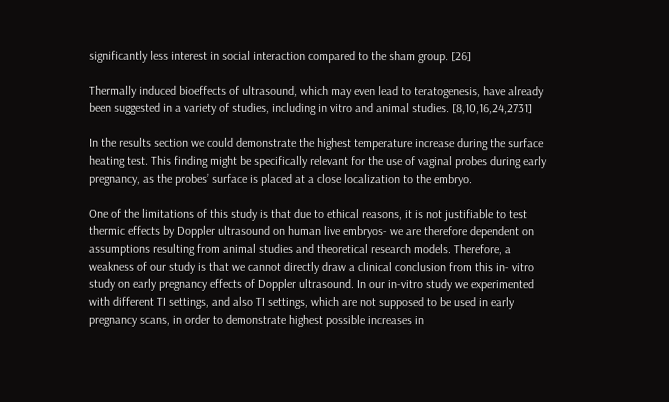significantly less interest in social interaction compared to the sham group. [26]

Thermally induced bioeffects of ultrasound, which may even lead to teratogenesis, have already been suggested in a variety of studies, including in vitro and animal studies. [8,10,16,24,2731]

In the results section we could demonstrate the highest temperature increase during the surface heating test. This finding might be specifically relevant for the use of vaginal probes during early pregnancy, as the probes’ surface is placed at a close localization to the embryo.

One of the limitations of this study is that due to ethical reasons, it is not justifiable to test thermic effects by Doppler ultrasound on human live embryos- we are therefore dependent on assumptions resulting from animal studies and theoretical research models. Therefore, a weakness of our study is that we cannot directly draw a clinical conclusion from this in- vitro study on early pregnancy effects of Doppler ultrasound. In our in-vitro study we experimented with different TI settings, and also TI settings, which are not supposed to be used in early pregnancy scans, in order to demonstrate highest possible increases in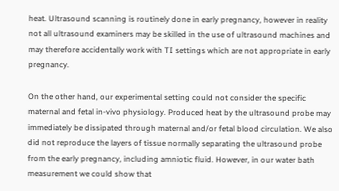heat. Ultrasound scanning is routinely done in early pregnancy, however in reality not all ultrasound examiners may be skilled in the use of ultrasound machines and may therefore accidentally work with TI settings which are not appropriate in early pregnancy.

On the other hand, our experimental setting could not consider the specific maternal and fetal in-vivo physiology. Produced heat by the ultrasound probe may immediately be dissipated through maternal and/or fetal blood circulation. We also did not reproduce the layers of tissue normally separating the ultrasound probe from the early pregnancy, including amniotic fluid. However, in our water bath measurement we could show that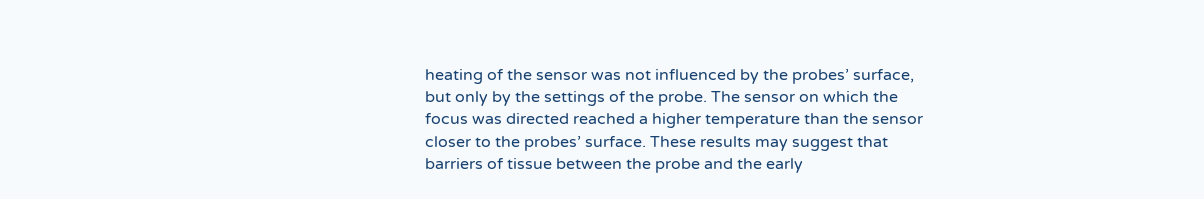heating of the sensor was not influenced by the probes’ surface, but only by the settings of the probe. The sensor on which the focus was directed reached a higher temperature than the sensor closer to the probes’ surface. These results may suggest that barriers of tissue between the probe and the early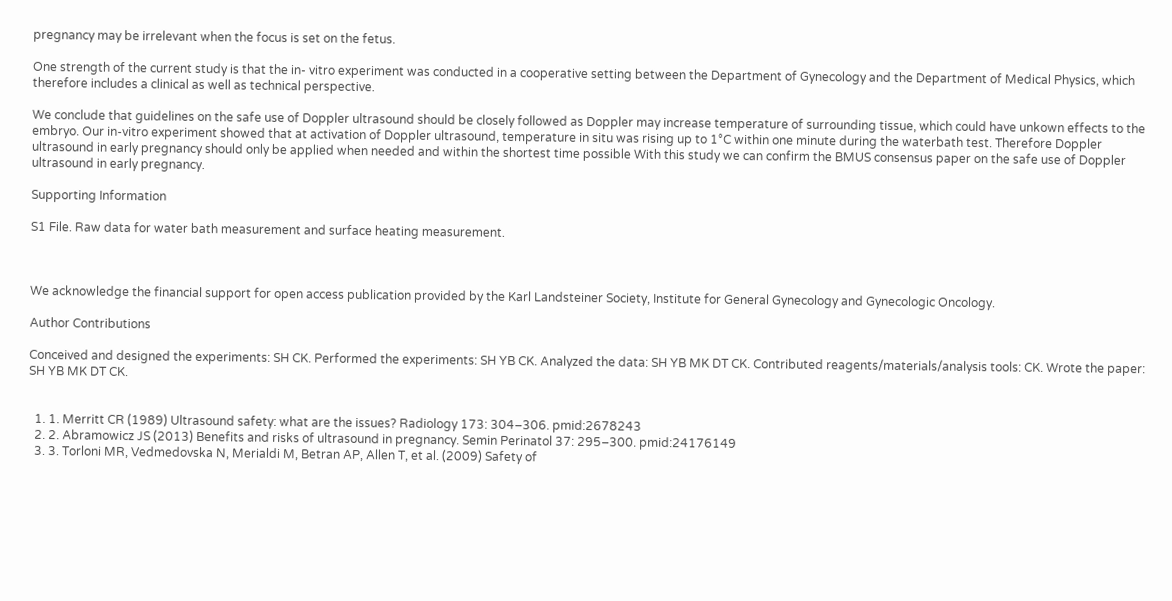pregnancy may be irrelevant when the focus is set on the fetus.

One strength of the current study is that the in- vitro experiment was conducted in a cooperative setting between the Department of Gynecology and the Department of Medical Physics, which therefore includes a clinical as well as technical perspective.

We conclude that guidelines on the safe use of Doppler ultrasound should be closely followed as Doppler may increase temperature of surrounding tissue, which could have unkown effects to the embryo. Our in-vitro experiment showed that at activation of Doppler ultrasound, temperature in situ was rising up to 1°C within one minute during the waterbath test. Therefore Doppler ultrasound in early pregnancy should only be applied when needed and within the shortest time possible With this study we can confirm the BMUS consensus paper on the safe use of Doppler ultrasound in early pregnancy.

Supporting Information

S1 File. Raw data for water bath measurement and surface heating measurement.



We acknowledge the financial support for open access publication provided by the Karl Landsteiner Society, Institute for General Gynecology and Gynecologic Oncology.

Author Contributions

Conceived and designed the experiments: SH CK. Performed the experiments: SH YB CK. Analyzed the data: SH YB MK DT CK. Contributed reagents/materials/analysis tools: CK. Wrote the paper: SH YB MK DT CK.


  1. 1. Merritt CR (1989) Ultrasound safety: what are the issues? Radiology 173: 304–306. pmid:2678243
  2. 2. Abramowicz JS (2013) Benefits and risks of ultrasound in pregnancy. Semin Perinatol 37: 295–300. pmid:24176149
  3. 3. Torloni MR, Vedmedovska N, Merialdi M, Betran AP, Allen T, et al. (2009) Safety of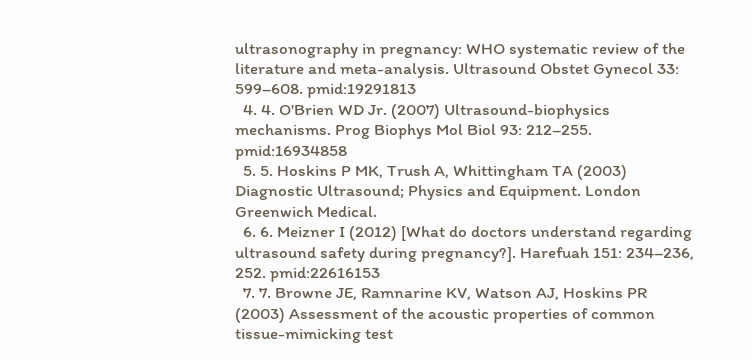ultrasonography in pregnancy: WHO systematic review of the literature and meta-analysis. Ultrasound Obstet Gynecol 33: 599–608. pmid:19291813
  4. 4. O'Brien WD Jr. (2007) Ultrasound-biophysics mechanisms. Prog Biophys Mol Biol 93: 212–255. pmid:16934858
  5. 5. Hoskins P MK, Trush A, Whittingham TA (2003) Diagnostic Ultrasound; Physics and Equipment. London Greenwich Medical.
  6. 6. Meizner I (2012) [What do doctors understand regarding ultrasound safety during pregnancy?]. Harefuah 151: 234–236, 252. pmid:22616153
  7. 7. Browne JE, Ramnarine KV, Watson AJ, Hoskins PR (2003) Assessment of the acoustic properties of common tissue-mimicking test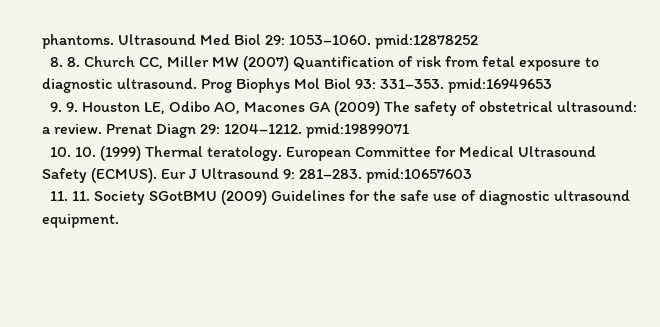phantoms. Ultrasound Med Biol 29: 1053–1060. pmid:12878252
  8. 8. Church CC, Miller MW (2007) Quantification of risk from fetal exposure to diagnostic ultrasound. Prog Biophys Mol Biol 93: 331–353. pmid:16949653
  9. 9. Houston LE, Odibo AO, Macones GA (2009) The safety of obstetrical ultrasound: a review. Prenat Diagn 29: 1204–1212. pmid:19899071
  10. 10. (1999) Thermal teratology. European Committee for Medical Ultrasound Safety (ECMUS). Eur J Ultrasound 9: 281–283. pmid:10657603
  11. 11. Society SGotBMU (2009) Guidelines for the safe use of diagnostic ultrasound equipment.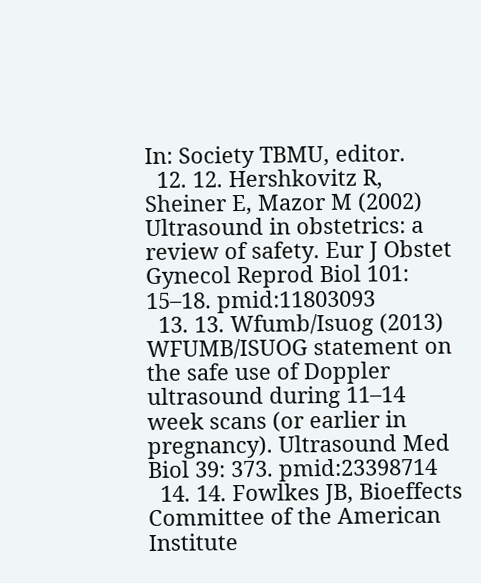In: Society TBMU, editor.
  12. 12. Hershkovitz R, Sheiner E, Mazor M (2002) Ultrasound in obstetrics: a review of safety. Eur J Obstet Gynecol Reprod Biol 101: 15–18. pmid:11803093
  13. 13. Wfumb/Isuog (2013) WFUMB/ISUOG statement on the safe use of Doppler ultrasound during 11–14 week scans (or earlier in pregnancy). Ultrasound Med Biol 39: 373. pmid:23398714
  14. 14. Fowlkes JB, Bioeffects Committee of the American Institute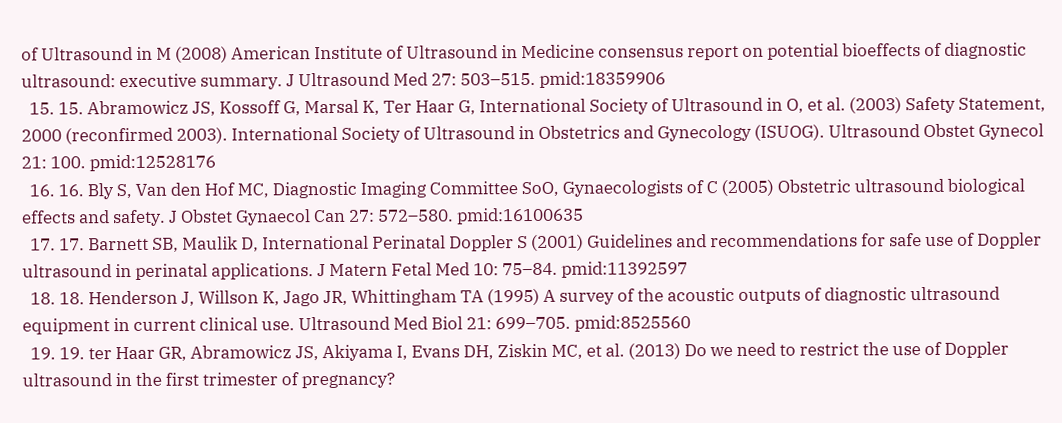of Ultrasound in M (2008) American Institute of Ultrasound in Medicine consensus report on potential bioeffects of diagnostic ultrasound: executive summary. J Ultrasound Med 27: 503–515. pmid:18359906
  15. 15. Abramowicz JS, Kossoff G, Marsal K, Ter Haar G, International Society of Ultrasound in O, et al. (2003) Safety Statement, 2000 (reconfirmed 2003). International Society of Ultrasound in Obstetrics and Gynecology (ISUOG). Ultrasound Obstet Gynecol 21: 100. pmid:12528176
  16. 16. Bly S, Van den Hof MC, Diagnostic Imaging Committee SoO, Gynaecologists of C (2005) Obstetric ultrasound biological effects and safety. J Obstet Gynaecol Can 27: 572–580. pmid:16100635
  17. 17. Barnett SB, Maulik D, International Perinatal Doppler S (2001) Guidelines and recommendations for safe use of Doppler ultrasound in perinatal applications. J Matern Fetal Med 10: 75–84. pmid:11392597
  18. 18. Henderson J, Willson K, Jago JR, Whittingham TA (1995) A survey of the acoustic outputs of diagnostic ultrasound equipment in current clinical use. Ultrasound Med Biol 21: 699–705. pmid:8525560
  19. 19. ter Haar GR, Abramowicz JS, Akiyama I, Evans DH, Ziskin MC, et al. (2013) Do we need to restrict the use of Doppler ultrasound in the first trimester of pregnancy?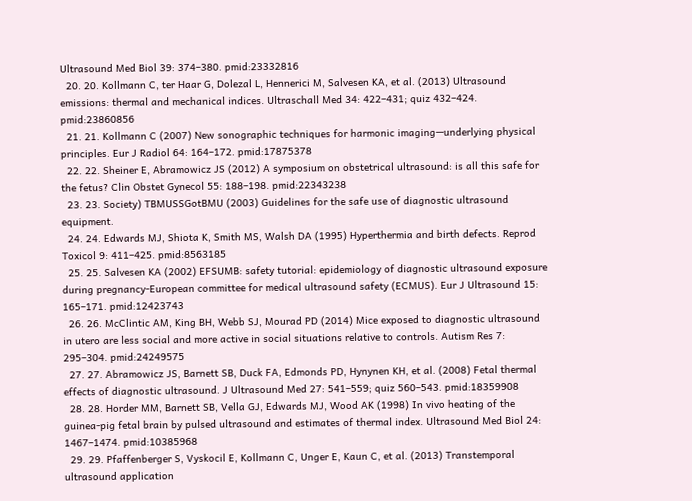Ultrasound Med Biol 39: 374–380. pmid:23332816
  20. 20. Kollmann C, ter Haar G, Dolezal L, Hennerici M, Salvesen KA, et al. (2013) Ultrasound emissions: thermal and mechanical indices. Ultraschall Med 34: 422–431; quiz 432–424. pmid:23860856
  21. 21. Kollmann C (2007) New sonographic techniques for harmonic imaging—underlying physical principles. Eur J Radiol 64: 164–172. pmid:17875378
  22. 22. Sheiner E, Abramowicz JS (2012) A symposium on obstetrical ultrasound: is all this safe for the fetus? Clin Obstet Gynecol 55: 188–198. pmid:22343238
  23. 23. Society) TBMUSSGotBMU (2003) Guidelines for the safe use of diagnostic ultrasound equipment.
  24. 24. Edwards MJ, Shiota K, Smith MS, Walsh DA (1995) Hyperthermia and birth defects. Reprod Toxicol 9: 411–425. pmid:8563185
  25. 25. Salvesen KA (2002) EFSUMB: safety tutorial: epidemiology of diagnostic ultrasound exposure during pregnancy-European committee for medical ultrasound safety (ECMUS). Eur J Ultrasound 15: 165–171. pmid:12423743
  26. 26. McClintic AM, King BH, Webb SJ, Mourad PD (2014) Mice exposed to diagnostic ultrasound in utero are less social and more active in social situations relative to controls. Autism Res 7: 295–304. pmid:24249575
  27. 27. Abramowicz JS, Barnett SB, Duck FA, Edmonds PD, Hynynen KH, et al. (2008) Fetal thermal effects of diagnostic ultrasound. J Ultrasound Med 27: 541–559; quiz 560–543. pmid:18359908
  28. 28. Horder MM, Barnett SB, Vella GJ, Edwards MJ, Wood AK (1998) In vivo heating of the guinea-pig fetal brain by pulsed ultrasound and estimates of thermal index. Ultrasound Med Biol 24: 1467–1474. pmid:10385968
  29. 29. Pfaffenberger S, Vyskocil E, Kollmann C, Unger E, Kaun C, et al. (2013) Transtemporal ultrasound application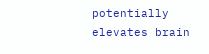potentially elevates brain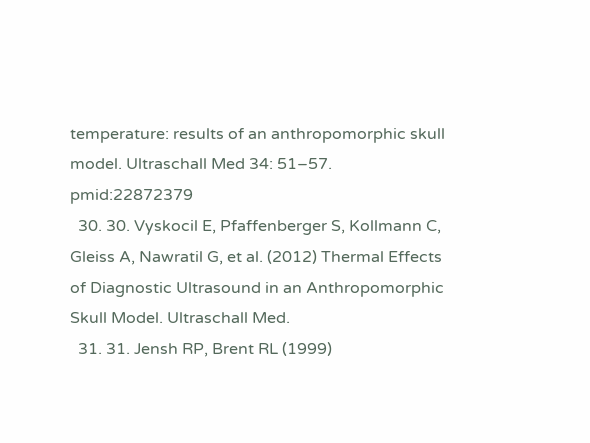temperature: results of an anthropomorphic skull model. Ultraschall Med 34: 51–57. pmid:22872379
  30. 30. Vyskocil E, Pfaffenberger S, Kollmann C, Gleiss A, Nawratil G, et al. (2012) Thermal Effects of Diagnostic Ultrasound in an Anthropomorphic Skull Model. Ultraschall Med.
  31. 31. Jensh RP, Brent RL (1999)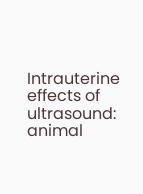Intrauterine effects of ultrasound: animal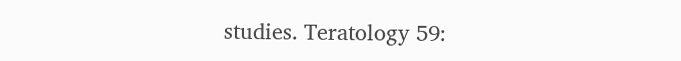studies. Teratology 59: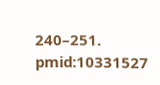240–251. pmid:10331527